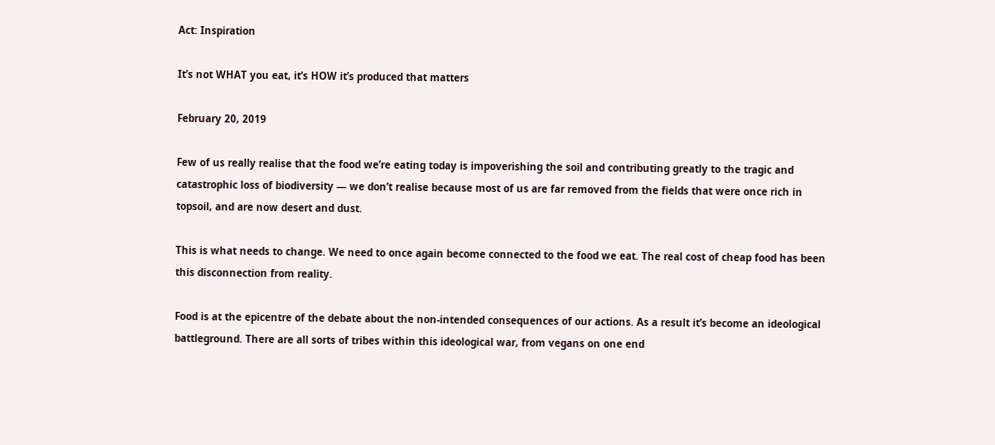Act: Inspiration

It’s not WHAT you eat, it’s HOW it’s produced that matters

February 20, 2019

Few of us really realise that the food we’re eating today is impoverishing the soil and contributing greatly to the tragic and catastrophic loss of biodiversity — we don’t realise because most of us are far removed from the fields that were once rich in topsoil, and are now desert and dust.

This is what needs to change. We need to once again become connected to the food we eat. The real cost of cheap food has been this disconnection from reality.

Food is at the epicentre of the debate about the non-intended consequences of our actions. As a result it’s become an ideological battleground. There are all sorts of tribes within this ideological war, from vegans on one end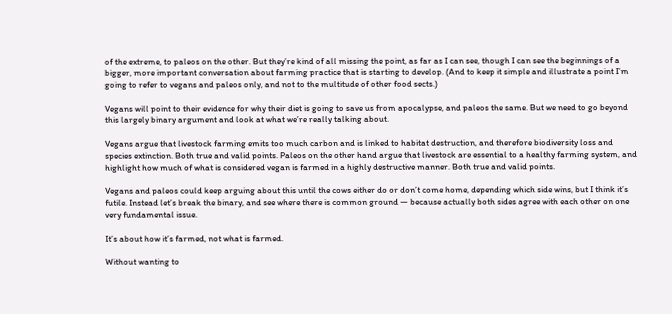of the extreme, to paleos on the other. But they’re kind of all missing the point, as far as I can see, though I can see the beginnings of a bigger, more important conversation about farming practice that is starting to develop. (And to keep it simple and illustrate a point I’m going to refer to vegans and paleos only, and not to the multitude of other food sects.)

Vegans will point to their evidence for why their diet is going to save us from apocalypse, and paleos the same. But we need to go beyond this largely binary argument and look at what we’re really talking about.

Vegans argue that livestock farming emits too much carbon and is linked to habitat destruction, and therefore biodiversity loss and species extinction. Both true and valid points. Paleos on the other hand argue that livestock are essential to a healthy farming system, and highlight how much of what is considered vegan is farmed in a highly destructive manner. Both true and valid points.

Vegans and paleos could keep arguing about this until the cows either do or don’t come home, depending which side wins, but I think it’s futile. Instead let’s break the binary, and see where there is common ground — because actually both sides agree with each other on one very fundamental issue.

It’s about how it’s farmed, not what is farmed.

Without wanting to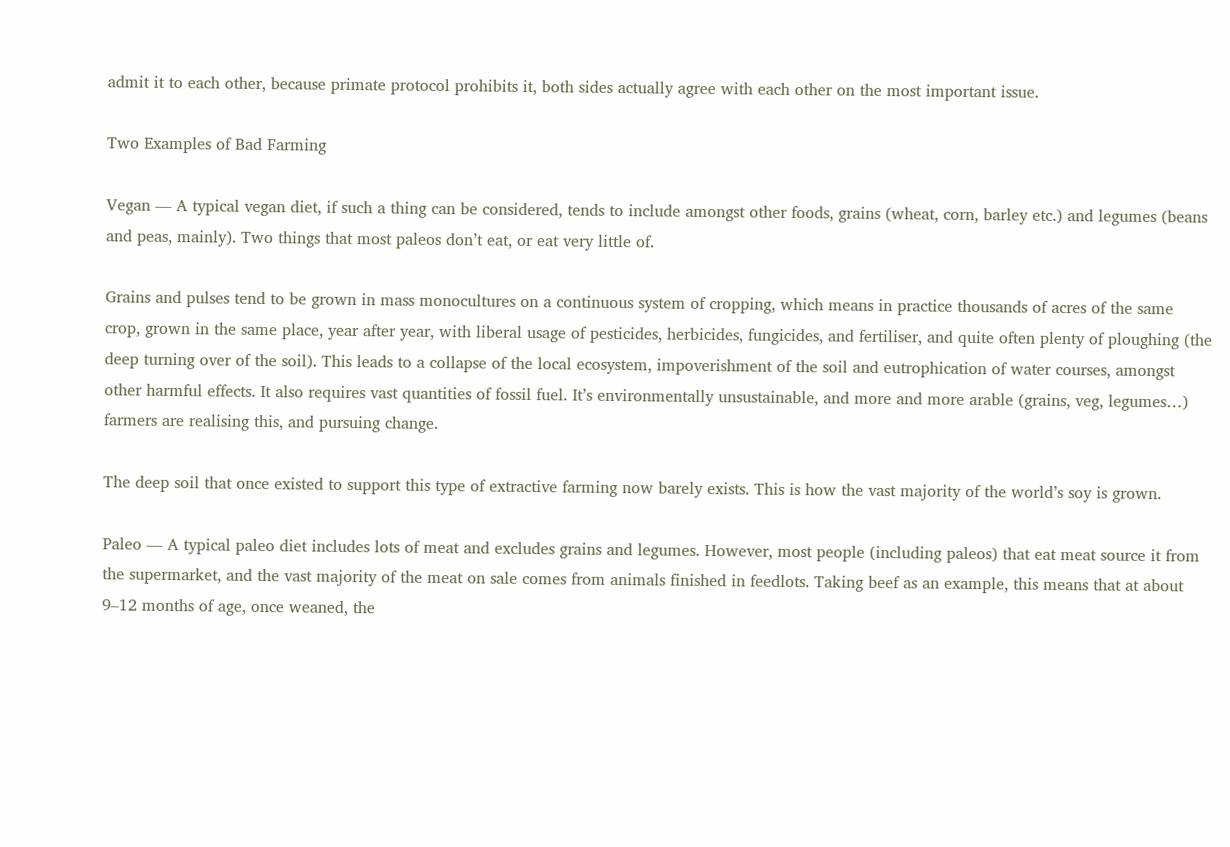admit it to each other, because primate protocol prohibits it, both sides actually agree with each other on the most important issue.

Two Examples of Bad Farming

Vegan — A typical vegan diet, if such a thing can be considered, tends to include amongst other foods, grains (wheat, corn, barley etc.) and legumes (beans and peas, mainly). Two things that most paleos don’t eat, or eat very little of.

Grains and pulses tend to be grown in mass monocultures on a continuous system of cropping, which means in practice thousands of acres of the same crop, grown in the same place, year after year, with liberal usage of pesticides, herbicides, fungicides, and fertiliser, and quite often plenty of ploughing (the deep turning over of the soil). This leads to a collapse of the local ecosystem, impoverishment of the soil and eutrophication of water courses, amongst other harmful effects. It also requires vast quantities of fossil fuel. It’s environmentally unsustainable, and more and more arable (grains, veg, legumes…) farmers are realising this, and pursuing change.

The deep soil that once existed to support this type of extractive farming now barely exists. This is how the vast majority of the world’s soy is grown.

Paleo — A typical paleo diet includes lots of meat and excludes grains and legumes. However, most people (including paleos) that eat meat source it from the supermarket, and the vast majority of the meat on sale comes from animals finished in feedlots. Taking beef as an example, this means that at about 9–12 months of age, once weaned, the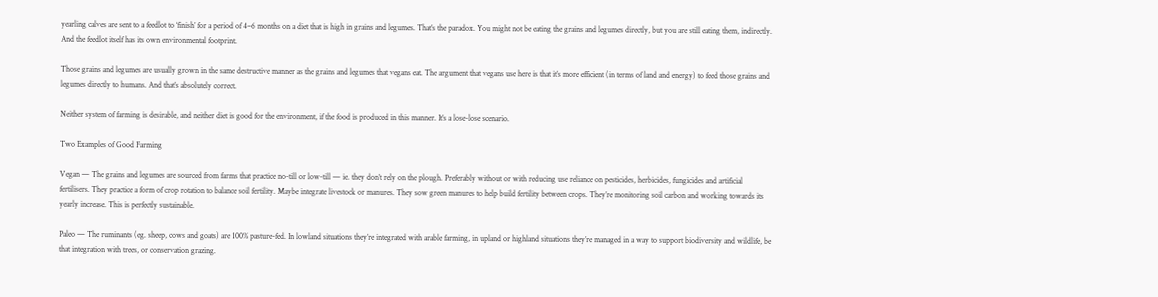yearling calves are sent to a feedlot to ‘finish’ for a period of 4–6 months on a diet that is high in grains and legumes. That’s the paradox. You might not be eating the grains and legumes directly, but you are still eating them, indirectly. And the feedlot itself has its own environmental footprint.

Those grains and legumes are usually grown in the same destructive manner as the grains and legumes that vegans eat. The argument that vegans use here is that it’s more efficient (in terms of land and energy) to feed those grains and legumes directly to humans. And that’s absolutely correct.

Neither system of farming is desirable, and neither diet is good for the environment, if the food is produced in this manner. It’s a lose-lose scenario.

Two Examples of Good Farming

Vegan — The grains and legumes are sourced from farms that practice no-till or low-till — ie. they don’t rely on the plough. Preferably without or with reducing use reliance on pesticides, herbicides, fungicides and artificial fertilisers. They practice a form of crop rotation to balance soil fertility. Maybe integrate livestock or manures. They sow green manures to help build fertility between crops. They’re monitoring soil carbon and working towards its yearly increase. This is perfectly sustainable.

Paleo — The ruminants (eg. sheep, cows and goats) are 100% pasture-fed. In lowland situations they’re integrated with arable farming, in upland or highland situations they’re managed in a way to support biodiversity and wildlife, be that integration with trees, or conservation grazing.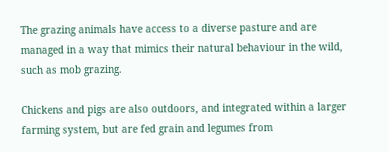The grazing animals have access to a diverse pasture and are managed in a way that mimics their natural behaviour in the wild, such as mob grazing.

Chickens and pigs are also outdoors, and integrated within a larger farming system, but are fed grain and legumes from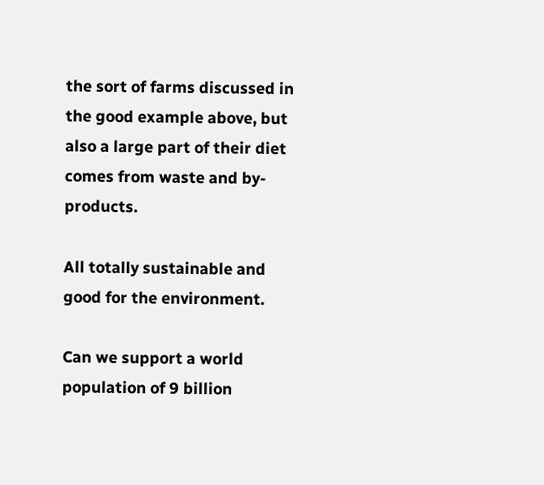the sort of farms discussed in the good example above, but also a large part of their diet comes from waste and by-products.

All totally sustainable and good for the environment.

Can we support a world population of 9 billion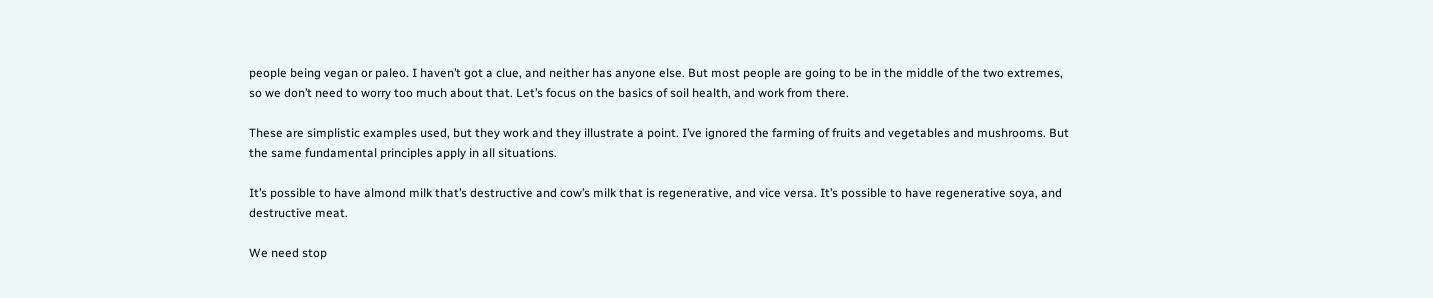people being vegan or paleo. I haven’t got a clue, and neither has anyone else. But most people are going to be in the middle of the two extremes, so we don’t need to worry too much about that. Let’s focus on the basics of soil health, and work from there.

These are simplistic examples used, but they work and they illustrate a point. I’ve ignored the farming of fruits and vegetables and mushrooms. But the same fundamental principles apply in all situations.

It’s possible to have almond milk that’s destructive and cow’s milk that is regenerative, and vice versa. It’s possible to have regenerative soya, and destructive meat.

We need stop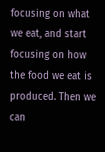focusing on what we eat, and start focusing on how the food we eat is produced. Then we can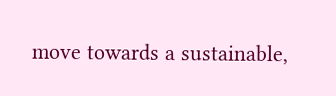move towards a sustainable,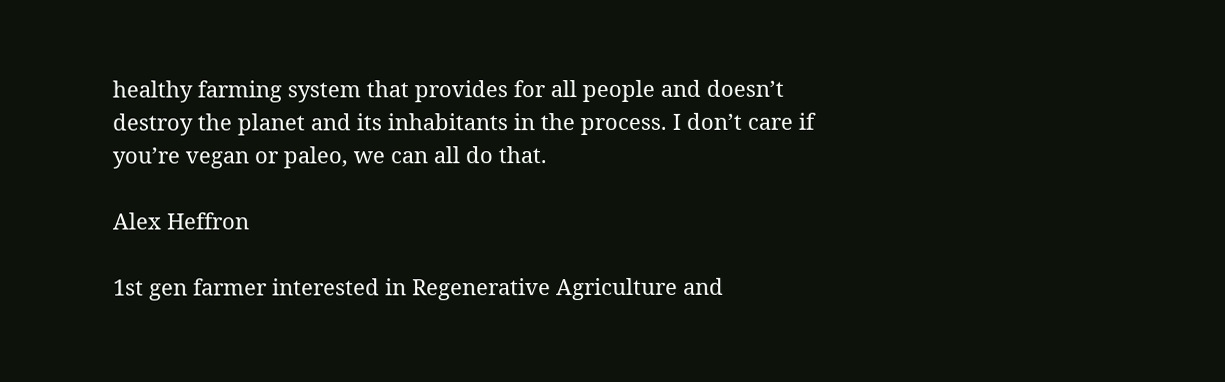healthy farming system that provides for all people and doesn’t destroy the planet and its inhabitants in the process. I don’t care if you’re vegan or paleo, we can all do that.

Alex Heffron

1st gen farmer interested in Regenerative Agriculture and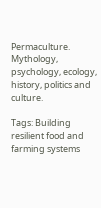Permaculture. Mythology, psychology, ecology, history, politics and culture.

Tags: Building resilient food and farming systems